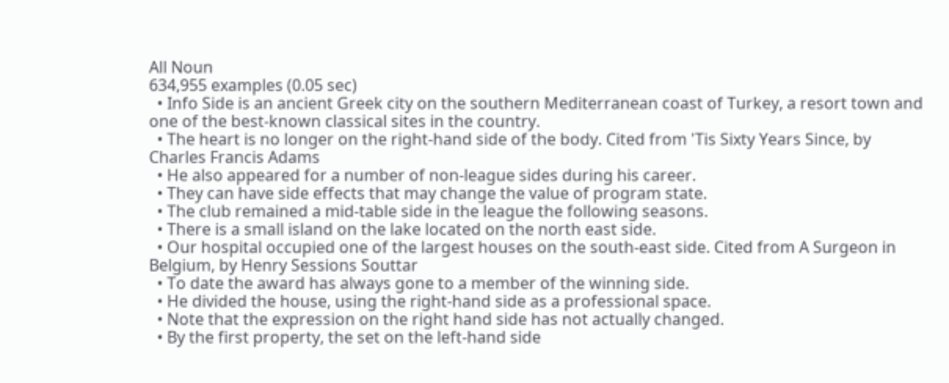All Noun
634,955 examples (0.05 sec)
  • Info Side is an ancient Greek city on the southern Mediterranean coast of Turkey, a resort town and one of the best-known classical sites in the country.
  • The heart is no longer on the right-hand side of the body. Cited from 'Tis Sixty Years Since, by Charles Francis Adams
  • He also appeared for a number of non-league sides during his career.
  • They can have side effects that may change the value of program state.
  • The club remained a mid-table side in the league the following seasons.
  • There is a small island on the lake located on the north east side.
  • Our hospital occupied one of the largest houses on the south-east side. Cited from A Surgeon in Belgium, by Henry Sessions Souttar
  • To date the award has always gone to a member of the winning side.
  • He divided the house, using the right-hand side as a professional space.
  • Note that the expression on the right hand side has not actually changed.
  • By the first property, the set on the left-hand side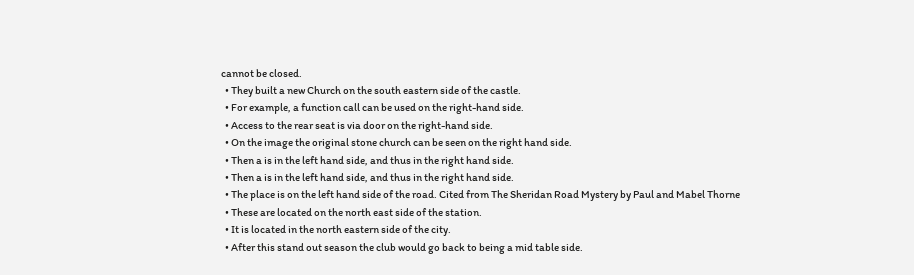cannot be closed.
  • They built a new Church on the south eastern side of the castle.
  • For example, a function call can be used on the right-hand side.
  • Access to the rear seat is via door on the right-hand side.
  • On the image the original stone church can be seen on the right hand side.
  • Then a is in the left hand side, and thus in the right hand side.
  • Then a is in the left hand side, and thus in the right hand side.
  • The place is on the left hand side of the road. Cited from The Sheridan Road Mystery by Paul and Mabel Thorne
  • These are located on the north east side of the station.
  • It is located in the north eastern side of the city.
  • After this stand out season the club would go back to being a mid table side.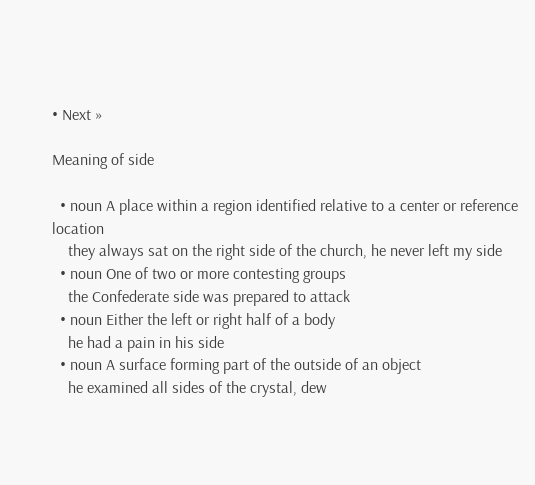• Next »

Meaning of side

  • noun A place within a region identified relative to a center or reference location
    they always sat on the right side of the church, he never left my side
  • noun One of two or more contesting groups
    the Confederate side was prepared to attack
  • noun Either the left or right half of a body
    he had a pain in his side
  • noun A surface forming part of the outside of an object
    he examined all sides of the crystal, dew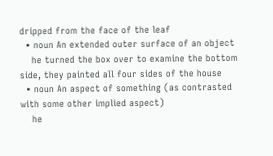dripped from the face of the leaf
  • noun An extended outer surface of an object
    he turned the box over to examine the bottom side, they painted all four sides of the house
  • noun An aspect of something (as contrasted with some other implied aspect)
    he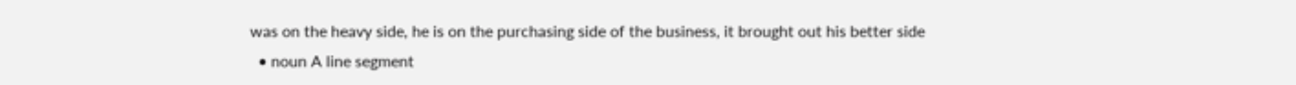was on the heavy side, he is on the purchasing side of the business, it brought out his better side
  • noun A line segment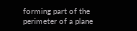forming part of the perimeter of a plane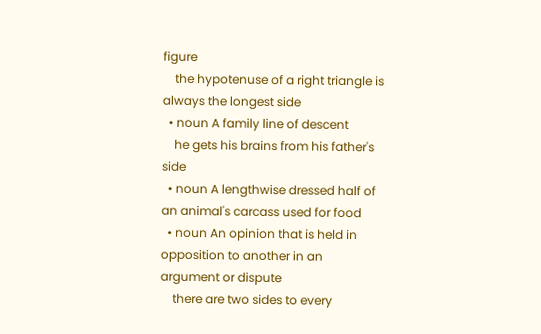figure
    the hypotenuse of a right triangle is always the longest side
  • noun A family line of descent
    he gets his brains from his father's side
  • noun A lengthwise dressed half of an animal's carcass used for food
  • noun An opinion that is held in opposition to another in an argument or dispute
    there are two sides to every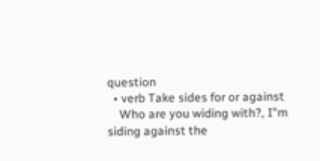question
  • verb Take sides for or against
    Who are you widing with?, I"m siding against the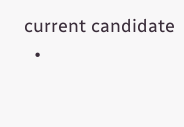current candidate
  •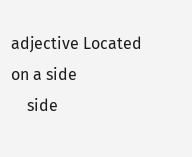adjective Located on a side
    side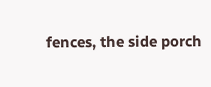fences, the side porch